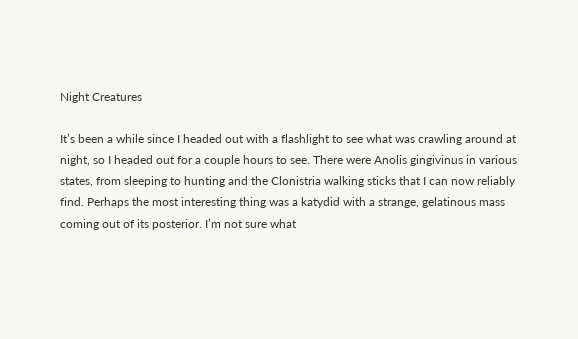Night Creatures

It’s been a while since I headed out with a flashlight to see what was crawling around at night, so I headed out for a couple hours to see. There were Anolis gingivinus in various states, from sleeping to hunting and the Clonistria walking sticks that I can now reliably find. Perhaps the most interesting thing was a katydid with a strange, gelatinous mass coming out of its posterior. I’m not sure what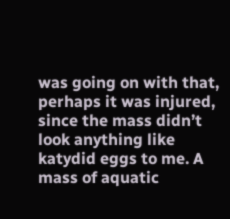was going on with that, perhaps it was injured, since the mass didn’t look anything like katydid eggs to me. A mass of aquatic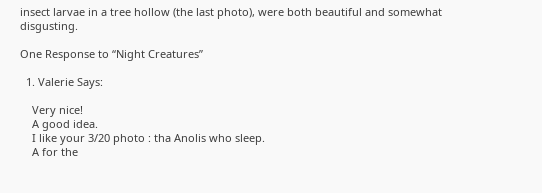insect larvae in a tree hollow (the last photo), were both beautiful and somewhat disgusting.

One Response to “Night Creatures”

  1. Valerie Says:

    Very nice!
    A good idea.
    I like your 3/20 photo : tha Anolis who sleep.
    A for the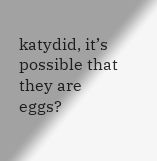katydid, it’s possible that they are eggs?